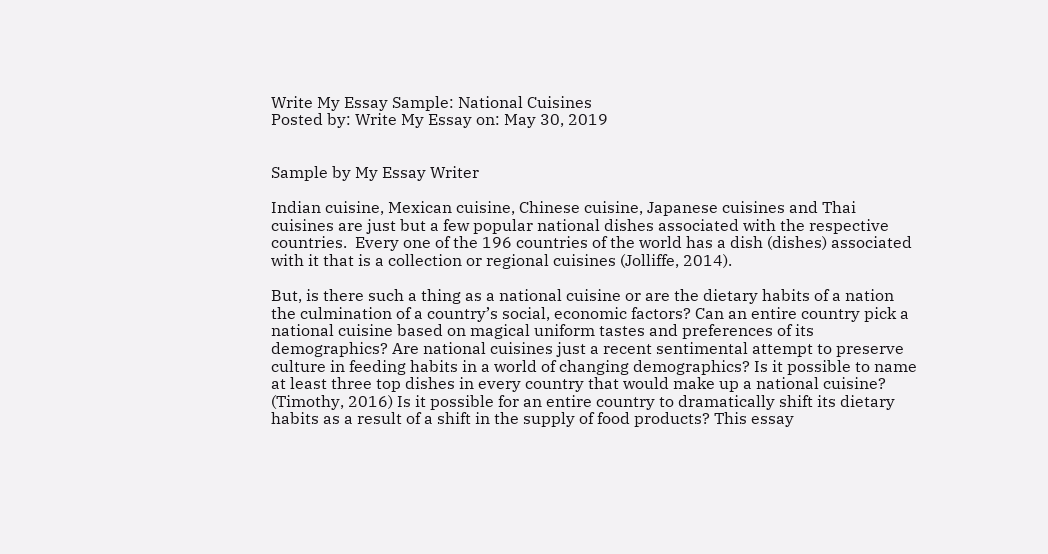Write My Essay Sample: National Cuisines
Posted by: Write My Essay on: May 30, 2019


Sample by My Essay Writer

Indian cuisine, Mexican cuisine, Chinese cuisine, Japanese cuisines and Thai cuisines are just but a few popular national dishes associated with the respective countries.  Every one of the 196 countries of the world has a dish (dishes) associated with it that is a collection or regional cuisines (Jolliffe, 2014).

But, is there such a thing as a national cuisine or are the dietary habits of a nation the culmination of a country’s social, economic factors? Can an entire country pick a national cuisine based on magical uniform tastes and preferences of its demographics? Are national cuisines just a recent sentimental attempt to preserve culture in feeding habits in a world of changing demographics? Is it possible to name at least three top dishes in every country that would make up a national cuisine? (Timothy, 2016) Is it possible for an entire country to dramatically shift its dietary habits as a result of a shift in the supply of food products? This essay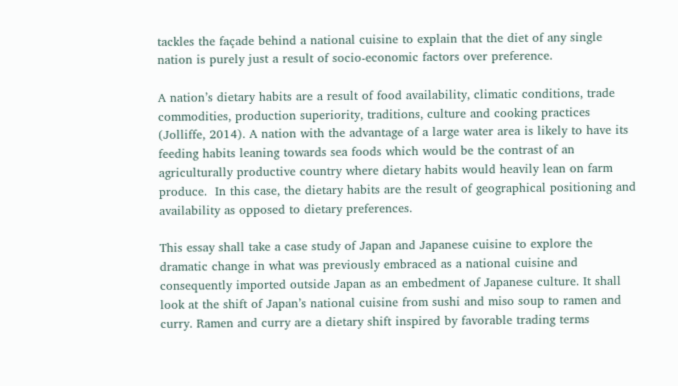tackles the façade behind a national cuisine to explain that the diet of any single nation is purely just a result of socio-economic factors over preference.

A nation’s dietary habits are a result of food availability, climatic conditions, trade commodities, production superiority, traditions, culture and cooking practices (Jolliffe, 2014). A nation with the advantage of a large water area is likely to have its feeding habits leaning towards sea foods which would be the contrast of an agriculturally productive country where dietary habits would heavily lean on farm produce.  In this case, the dietary habits are the result of geographical positioning and availability as opposed to dietary preferences.

This essay shall take a case study of Japan and Japanese cuisine to explore the dramatic change in what was previously embraced as a national cuisine and consequently imported outside Japan as an embedment of Japanese culture. It shall look at the shift of Japan’s national cuisine from sushi and miso soup to ramen and curry. Ramen and curry are a dietary shift inspired by favorable trading terms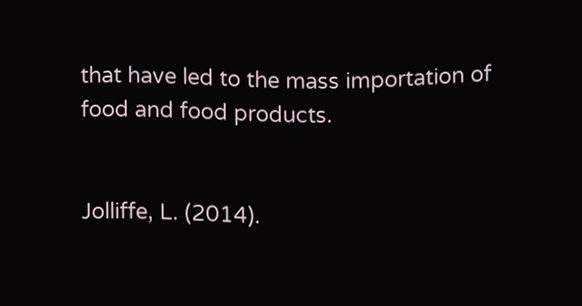that have led to the mass importation of food and food products.


Jolliffe, L. (2014).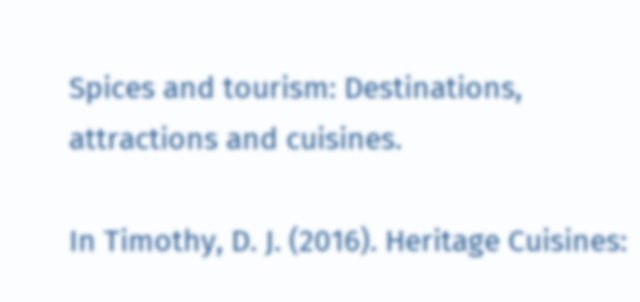Spices and tourism: Destinations, attractions and cuisines.

In Timothy, D. J. (2016). Heritage Cuisines: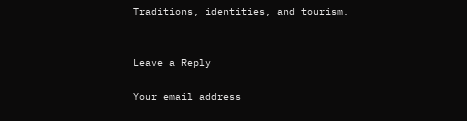Traditions, identities, and tourism.


Leave a Reply

Your email address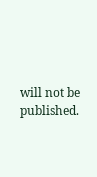will not be published.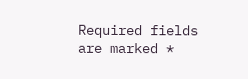Required fields are marked *